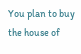You plan to buy the house of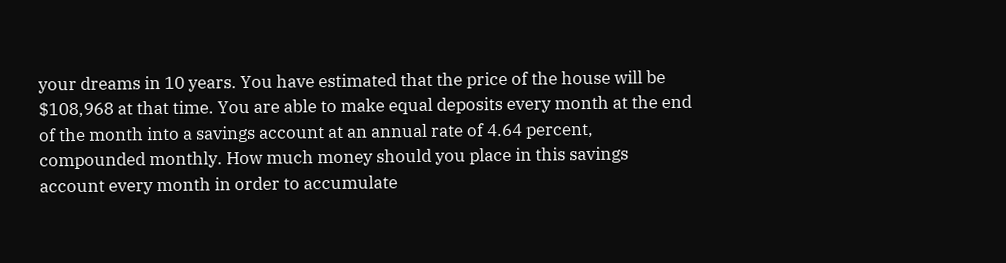your dreams in 10 years. You have estimated that the price of the house will be $108,968 at that time. You are able to make equal deposits every month at the end of the month into a savings account at an annual rate of 4.64 percent, compounded monthly. How much money should you place in this savings account every month in order to accumulate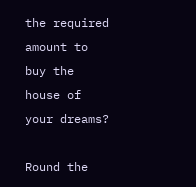the required amount to buy the house of your dreams?

Round the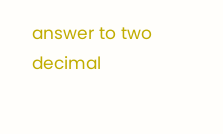answer to two decimal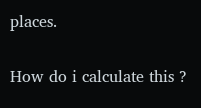places.

How do i calculate this ?